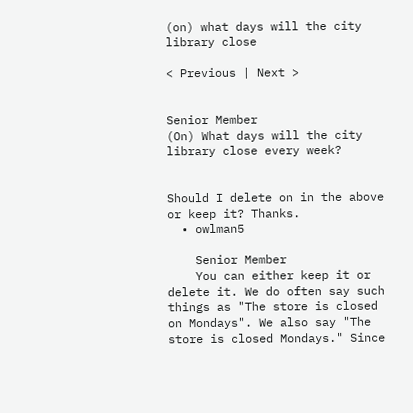(on) what days will the city library close

< Previous | Next >


Senior Member
(On) What days will the city library close every week?


Should I delete on in the above or keep it? Thanks.
  • owlman5

    Senior Member
    You can either keep it or delete it. We do often say such things as "The store is closed on Mondays". We also say "The store is closed Mondays." Since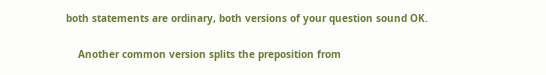both statements are ordinary, both versions of your question sound OK.

    Another common version splits the preposition from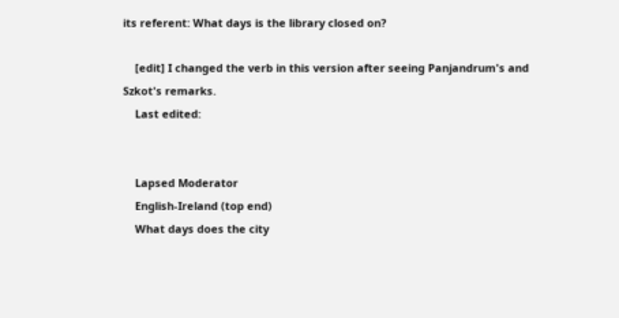its referent: What days is the library closed on?

    [edit] I changed the verb in this version after seeing Panjandrum's and Szkot's remarks.
    Last edited:


    Lapsed Moderator
    English-Ireland (top end)
    What days does the city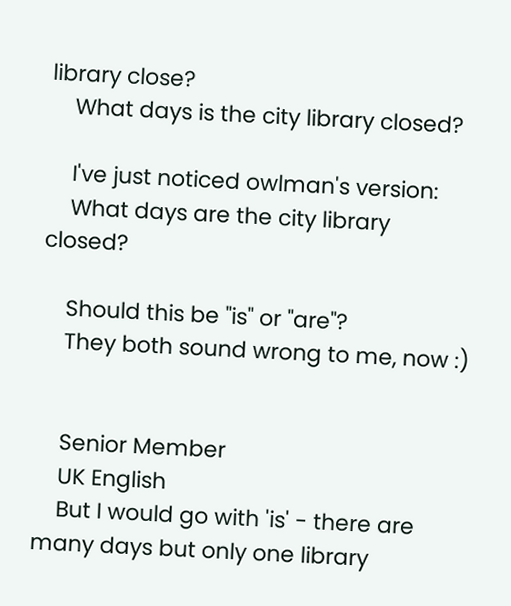library close?
    What days is the city library closed?

    I've just noticed owlman's version:
    What days are the city library closed?

    Should this be "is" or "are"?
    They both sound wrong to me, now :)


    Senior Member
    UK English
    But I would go with 'is' - there are many days but only one library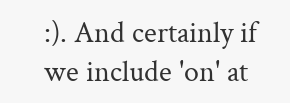:). And certainly if we include 'on' at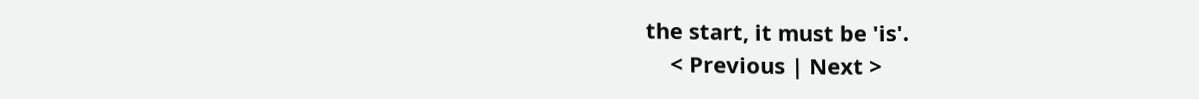the start, it must be 'is'.
    < Previous | Next >